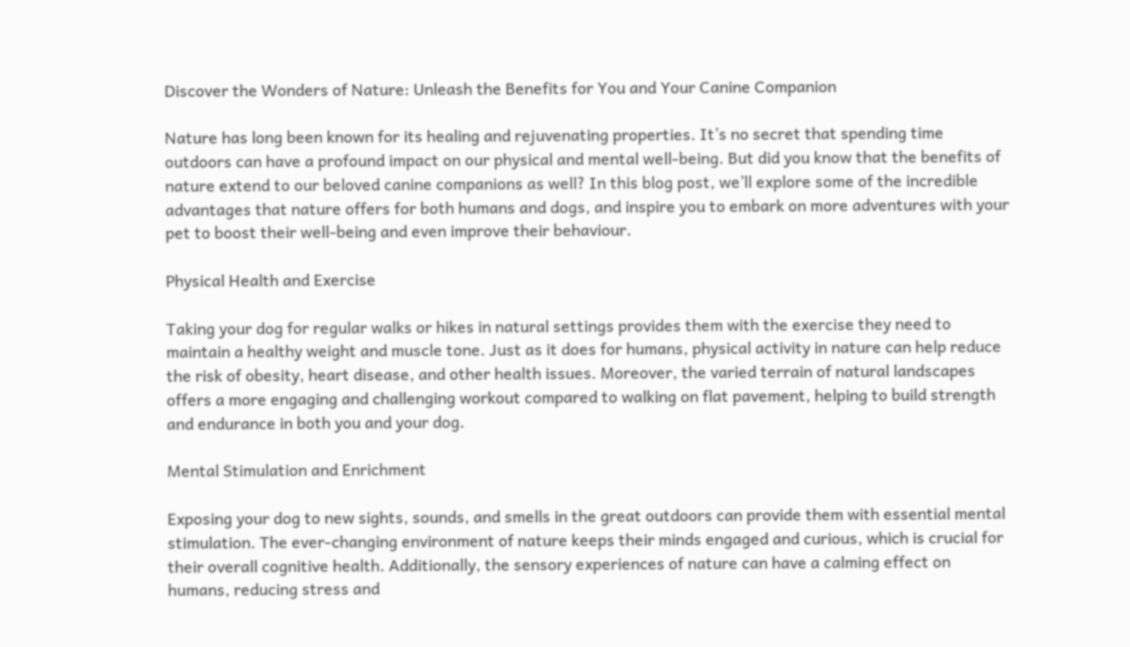Discover the Wonders of Nature: Unleash the Benefits for You and Your Canine Companion

Nature has long been known for its healing and rejuvenating properties. It’s no secret that spending time outdoors can have a profound impact on our physical and mental well-being. But did you know that the benefits of nature extend to our beloved canine companions as well? In this blog post, we’ll explore some of the incredible advantages that nature offers for both humans and dogs, and inspire you to embark on more adventures with your pet to boost their well-being and even improve their behaviour.

Physical Health and Exercise

Taking your dog for regular walks or hikes in natural settings provides them with the exercise they need to maintain a healthy weight and muscle tone. Just as it does for humans, physical activity in nature can help reduce the risk of obesity, heart disease, and other health issues. Moreover, the varied terrain of natural landscapes offers a more engaging and challenging workout compared to walking on flat pavement, helping to build strength and endurance in both you and your dog.

Mental Stimulation and Enrichment

Exposing your dog to new sights, sounds, and smells in the great outdoors can provide them with essential mental stimulation. The ever-changing environment of nature keeps their minds engaged and curious, which is crucial for their overall cognitive health. Additionally, the sensory experiences of nature can have a calming effect on humans, reducing stress and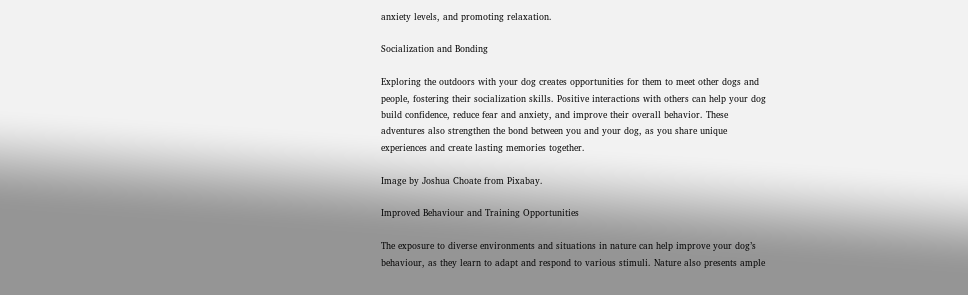anxiety levels, and promoting relaxation.

Socialization and Bonding

Exploring the outdoors with your dog creates opportunities for them to meet other dogs and people, fostering their socialization skills. Positive interactions with others can help your dog build confidence, reduce fear and anxiety, and improve their overall behavior. These adventures also strengthen the bond between you and your dog, as you share unique experiences and create lasting memories together.

Image by Joshua Choate from Pixabay.

Improved Behaviour and Training Opportunities

The exposure to diverse environments and situations in nature can help improve your dog’s behaviour, as they learn to adapt and respond to various stimuli. Nature also presents ample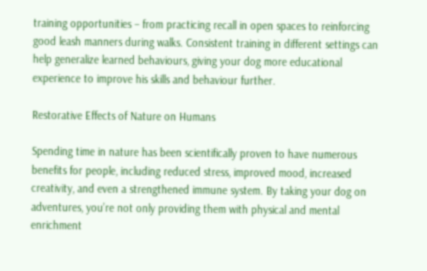training opportunities – from practicing recall in open spaces to reinforcing good leash manners during walks. Consistent training in different settings can help generalize learned behaviours, giving your dog more educational experience to improve his skills and behaviour further.

Restorative Effects of Nature on Humans

Spending time in nature has been scientifically proven to have numerous benefits for people, including reduced stress, improved mood, increased creativity, and even a strengthened immune system. By taking your dog on adventures, you’re not only providing them with physical and mental enrichment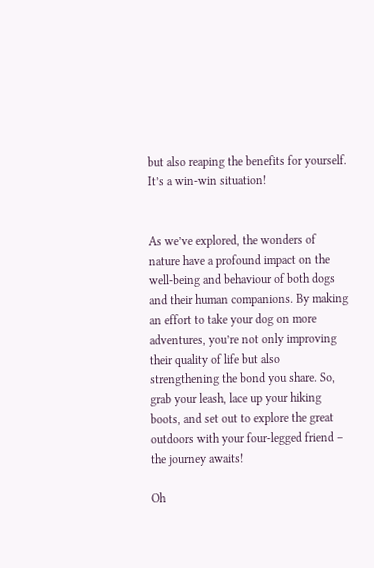but also reaping the benefits for yourself. It’s a win-win situation!


As we’ve explored, the wonders of nature have a profound impact on the well-being and behaviour of both dogs and their human companions. By making an effort to take your dog on more adventures, you’re not only improving their quality of life but also strengthening the bond you share. So, grab your leash, lace up your hiking boots, and set out to explore the great outdoors with your four-legged friend – the journey awaits!

Oh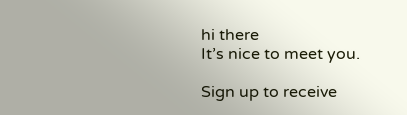hi there
It’s nice to meet you.

Sign up to receive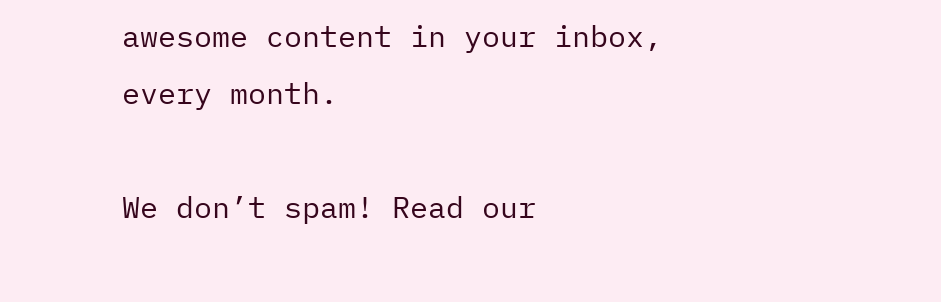awesome content in your inbox, every month.

We don’t spam! Read our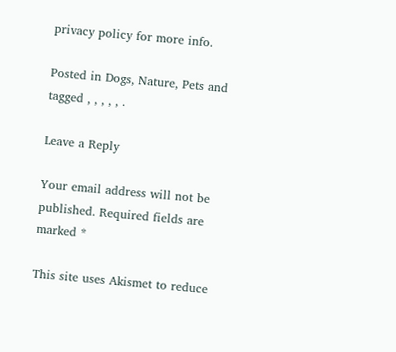privacy policy for more info.

Posted in Dogs, Nature, Pets and tagged , , , , , .

Leave a Reply

Your email address will not be published. Required fields are marked *

This site uses Akismet to reduce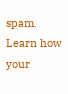spam. Learn how your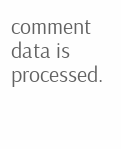comment data is processed.